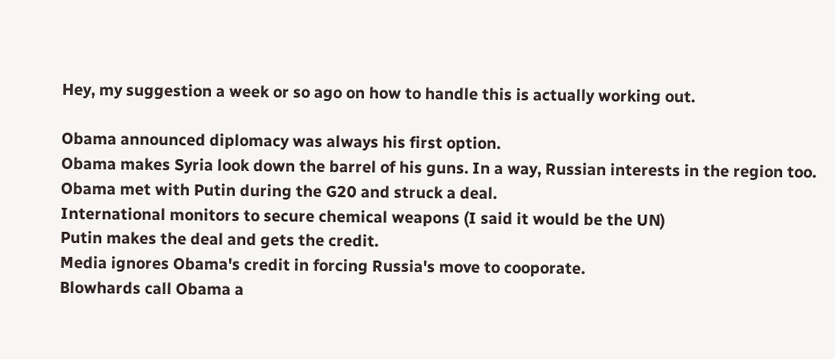Hey, my suggestion a week or so ago on how to handle this is actually working out.

Obama announced diplomacy was always his first option.
Obama makes Syria look down the barrel of his guns. In a way, Russian interests in the region too.
Obama met with Putin during the G20 and struck a deal.
International monitors to secure chemical weapons (I said it would be the UN)
Putin makes the deal and gets the credit.
Media ignores Obama's credit in forcing Russia's move to cooporate.
Blowhards call Obama a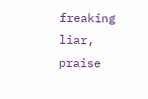freaking liar, praise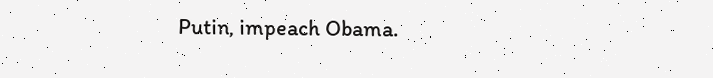Putin, impeach Obama.